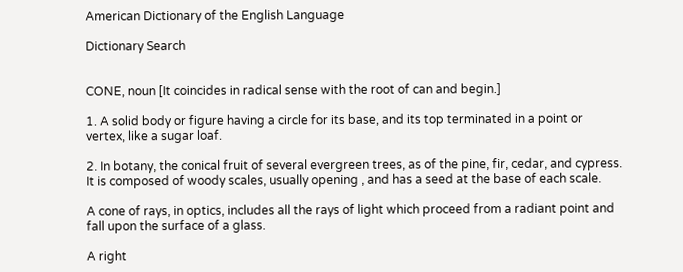American Dictionary of the English Language

Dictionary Search


CONE, noun [It coincides in radical sense with the root of can and begin.]

1. A solid body or figure having a circle for its base, and its top terminated in a point or vertex, like a sugar loaf.

2. In botany, the conical fruit of several evergreen trees, as of the pine, fir, cedar, and cypress. It is composed of woody scales, usually opening , and has a seed at the base of each scale.

A cone of rays, in optics, includes all the rays of light which proceed from a radiant point and fall upon the surface of a glass.

A right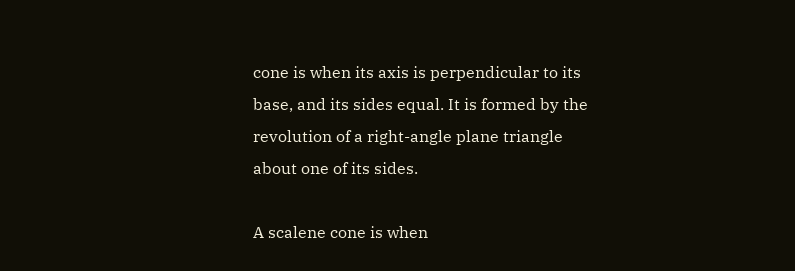cone is when its axis is perpendicular to its base, and its sides equal. It is formed by the revolution of a right-angle plane triangle about one of its sides.

A scalene cone is when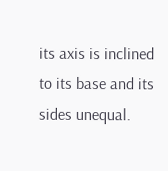its axis is inclined to its base and its sides unequal.